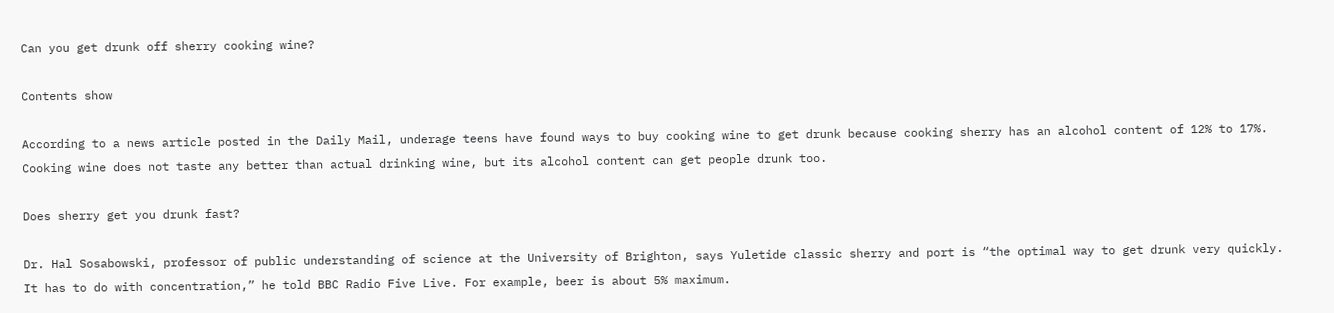Can you get drunk off sherry cooking wine?

Contents show

According to a news article posted in the Daily Mail, underage teens have found ways to buy cooking wine to get drunk because cooking sherry has an alcohol content of 12% to 17%. Cooking wine does not taste any better than actual drinking wine, but its alcohol content can get people drunk too.

Does sherry get you drunk fast?

Dr. Hal Sosabowski, professor of public understanding of science at the University of Brighton, says Yuletide classic sherry and port is “the optimal way to get drunk very quickly. It has to do with concentration,” he told BBC Radio Five Live. For example, beer is about 5% maximum.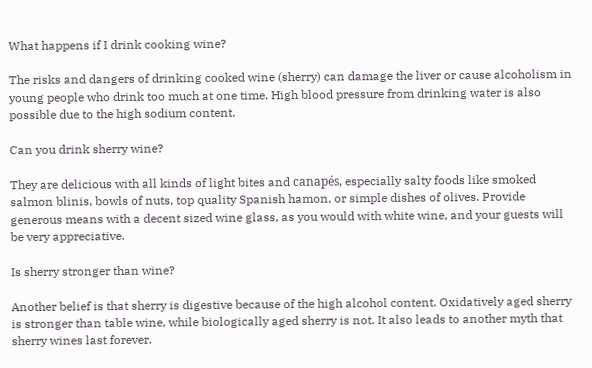What happens if I drink cooking wine?

The risks and dangers of drinking cooked wine (sherry) can damage the liver or cause alcoholism in young people who drink too much at one time. High blood pressure from drinking water is also possible due to the high sodium content.

Can you drink sherry wine?

They are delicious with all kinds of light bites and canapés, especially salty foods like smoked salmon blinis, bowls of nuts, top quality Spanish hamon, or simple dishes of olives. Provide generous means with a decent sized wine glass, as you would with white wine, and your guests will be very appreciative.

Is sherry stronger than wine?

Another belief is that sherry is digestive because of the high alcohol content. Oxidatively aged sherry is stronger than table wine, while biologically aged sherry is not. It also leads to another myth that sherry wines last forever.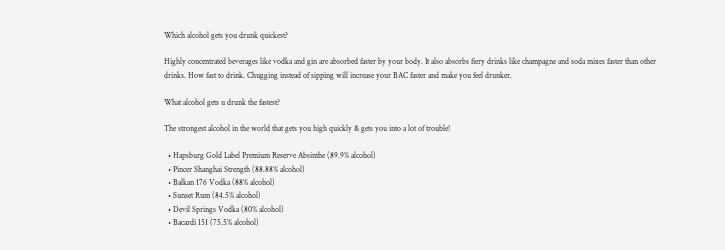Which alcohol gets you drunk quickest?

Highly concentrated beverages like vodka and gin are absorbed faster by your body. It also absorbs fiery drinks like champagne and soda mixes faster than other drinks. How fast to drink. Chugging instead of sipping will increase your BAC faster and make you feel drunker.

What alcohol gets u drunk the fastest?

The strongest alcohol in the world that gets you high quickly & gets you into a lot of trouble!

  • Hapsburg Gold Label Premium Reserve Absinthe (89.9% alcohol)
  • Pincer Shanghai Strength (88.88% alcohol)
  • Balkan 176 Vodka (88% alcohol)
  • Sunset Rum (84.5% alcohol)
  • Devil Springs Vodka (80% alcohol)
  • Bacardi 151 (75.5% alcohol)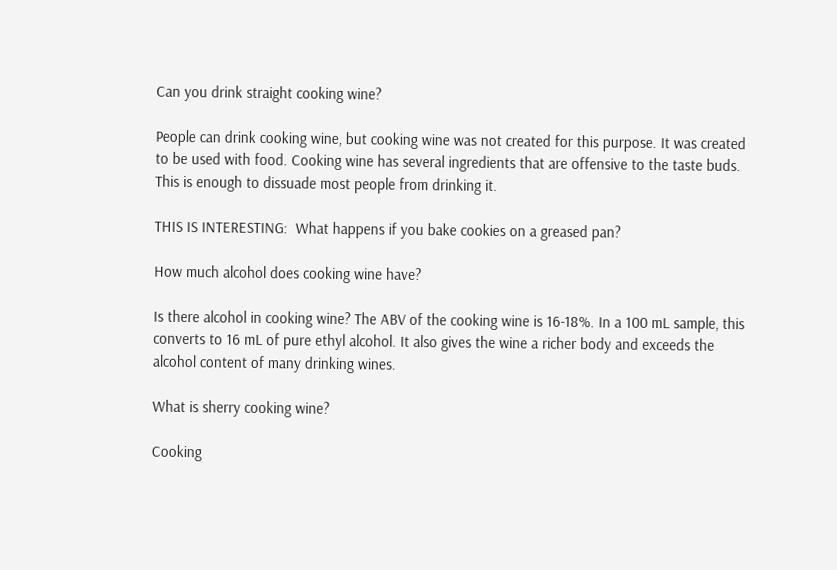Can you drink straight cooking wine?

People can drink cooking wine, but cooking wine was not created for this purpose. It was created to be used with food. Cooking wine has several ingredients that are offensive to the taste buds. This is enough to dissuade most people from drinking it.

THIS IS INTERESTING:  What happens if you bake cookies on a greased pan?

How much alcohol does cooking wine have?

Is there alcohol in cooking wine? The ABV of the cooking wine is 16-18%. In a 100 mL sample, this converts to 16 mL of pure ethyl alcohol. It also gives the wine a richer body and exceeds the alcohol content of many drinking wines.

What is sherry cooking wine?

Cooking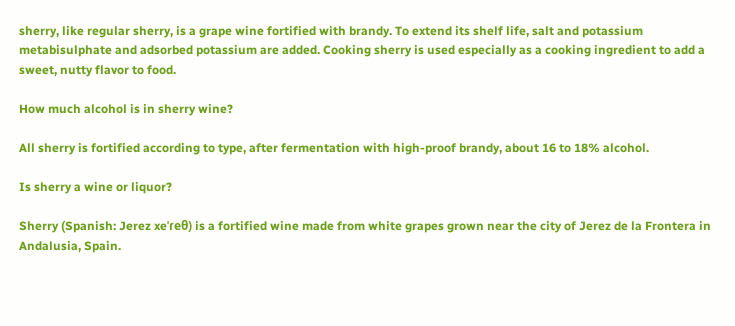sherry, like regular sherry, is a grape wine fortified with brandy. To extend its shelf life, salt and potassium metabisulphate and adsorbed potassium are added. Cooking sherry is used especially as a cooking ingredient to add a sweet, nutty flavor to food.

How much alcohol is in sherry wine?

All sherry is fortified according to type, after fermentation with high-proof brandy, about 16 to 18% alcohol.

Is sherry a wine or liquor?

Sherry (Spanish: Jerez xeˈɾeθ) is a fortified wine made from white grapes grown near the city of Jerez de la Frontera in Andalusia, Spain.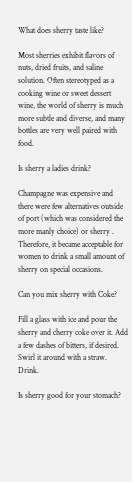What does sherry taste like?

Most sherries exhibit flavors of nuts, dried fruits, and saline solution. Often stereotyped as a cooking wine or sweet dessert wine, the world of sherry is much more subtle and diverse, and many bottles are very well paired with food.

Is sherry a ladies drink?

Champagne was expensive and there were few alternatives outside of port (which was considered the more manly choice) or sherry . Therefore, it became acceptable for women to drink a small amount of sherry on special occasions.

Can you mix sherry with Coke?

Fill a glass with ice and pour the sherry and cherry coke over it. Add a few dashes of bitters, if desired. Swirl it around with a straw. Drink.

Is sherry good for your stomach?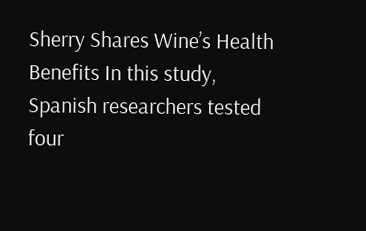Sherry Shares Wine’s Health Benefits In this study, Spanish researchers tested four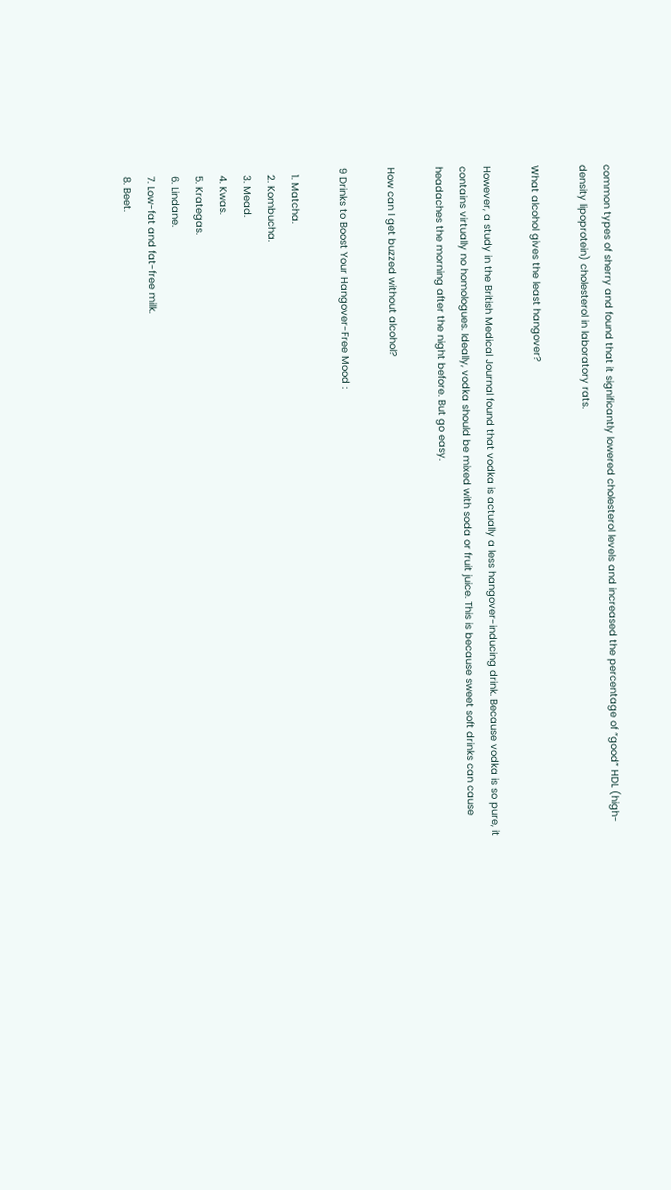common types of sherry and found that it significantly lowered cholesterol levels and increased the percentage of “good” HDL (high-density lipoprotein) cholesterol in laboratory rats.

What alcohol gives the least hangover?

However, a study in the British Medical Journal found that vodka is actually a less hangover-inducing drink. Because vodka is so pure, it contains virtually no homologues. Ideally, vodka should be mixed with soda or fruit juice. This is because sweet soft drinks can cause headaches the morning after the night before. But go easy.

How can I get buzzed without alcohol?

9 Drinks to Boost Your Hangover-Free Mood :

  1. Matcha.
  2. Kombucha.
  3. Mead.
  4. Kwas.
  5. Krategas.
  6. Lindane.
  7. Low-fat and fat-free milk.
  8. Beet.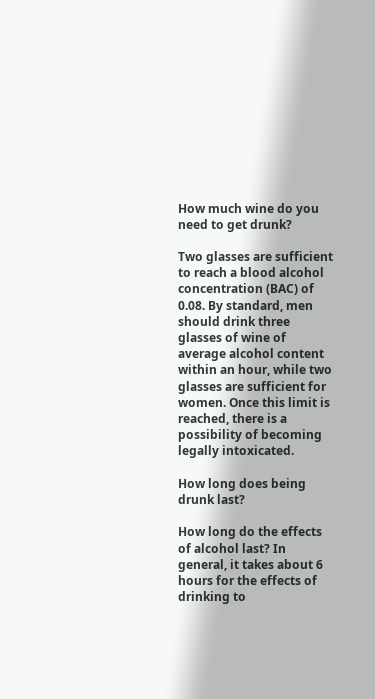How much wine do you need to get drunk?

Two glasses are sufficient to reach a blood alcohol concentration (BAC) of 0.08. By standard, men should drink three glasses of wine of average alcohol content within an hour, while two glasses are sufficient for women. Once this limit is reached, there is a possibility of becoming legally intoxicated.

How long does being drunk last?

How long do the effects of alcohol last? In general, it takes about 6 hours for the effects of drinking to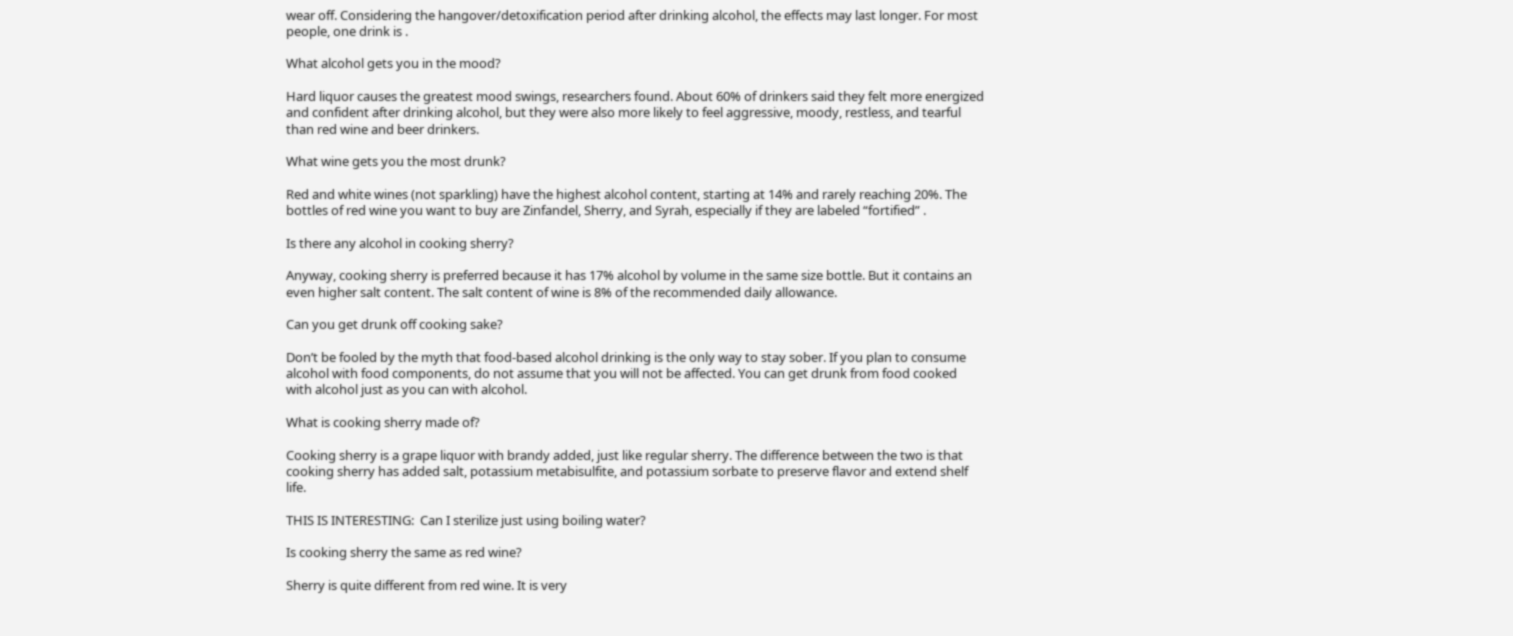wear off. Considering the hangover/detoxification period after drinking alcohol, the effects may last longer. For most people, one drink is .

What alcohol gets you in the mood?

Hard liquor causes the greatest mood swings, researchers found. About 60% of drinkers said they felt more energized and confident after drinking alcohol, but they were also more likely to feel aggressive, moody, restless, and tearful than red wine and beer drinkers.

What wine gets you the most drunk?

Red and white wines (not sparkling) have the highest alcohol content, starting at 14% and rarely reaching 20%. The bottles of red wine you want to buy are Zinfandel, Sherry, and Syrah, especially if they are labeled “fortified” .

Is there any alcohol in cooking sherry?

Anyway, cooking sherry is preferred because it has 17% alcohol by volume in the same size bottle. But it contains an even higher salt content. The salt content of wine is 8% of the recommended daily allowance.

Can you get drunk off cooking sake?

Don’t be fooled by the myth that food-based alcohol drinking is the only way to stay sober. If you plan to consume alcohol with food components, do not assume that you will not be affected. You can get drunk from food cooked with alcohol just as you can with alcohol.

What is cooking sherry made of?

Cooking sherry is a grape liquor with brandy added, just like regular sherry. The difference between the two is that cooking sherry has added salt, potassium metabisulfite, and potassium sorbate to preserve flavor and extend shelf life.

THIS IS INTERESTING:  Can I sterilize just using boiling water?

Is cooking sherry the same as red wine?

Sherry is quite different from red wine. It is very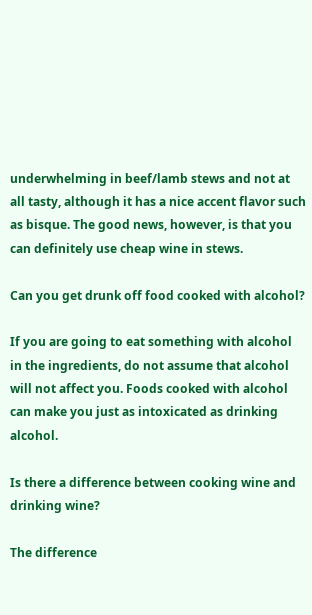underwhelming in beef/lamb stews and not at all tasty, although it has a nice accent flavor such as bisque. The good news, however, is that you can definitely use cheap wine in stews.

Can you get drunk off food cooked with alcohol?

If you are going to eat something with alcohol in the ingredients, do not assume that alcohol will not affect you. Foods cooked with alcohol can make you just as intoxicated as drinking alcohol.

Is there a difference between cooking wine and drinking wine?

The difference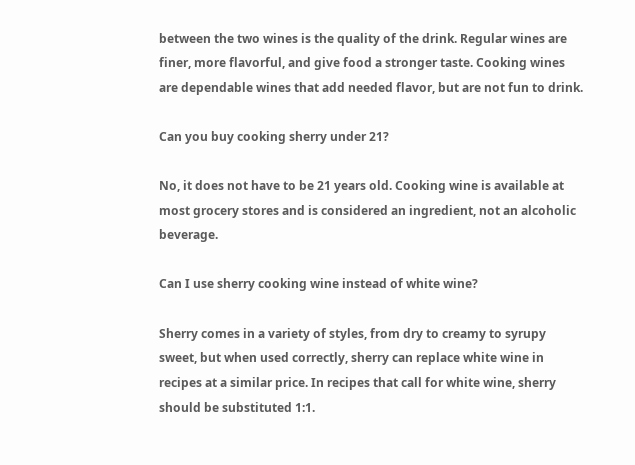between the two wines is the quality of the drink. Regular wines are finer, more flavorful, and give food a stronger taste. Cooking wines are dependable wines that add needed flavor, but are not fun to drink.

Can you buy cooking sherry under 21?

No, it does not have to be 21 years old. Cooking wine is available at most grocery stores and is considered an ingredient, not an alcoholic beverage.

Can I use sherry cooking wine instead of white wine?

Sherry comes in a variety of styles, from dry to creamy to syrupy sweet, but when used correctly, sherry can replace white wine in recipes at a similar price. In recipes that call for white wine, sherry should be substituted 1:1.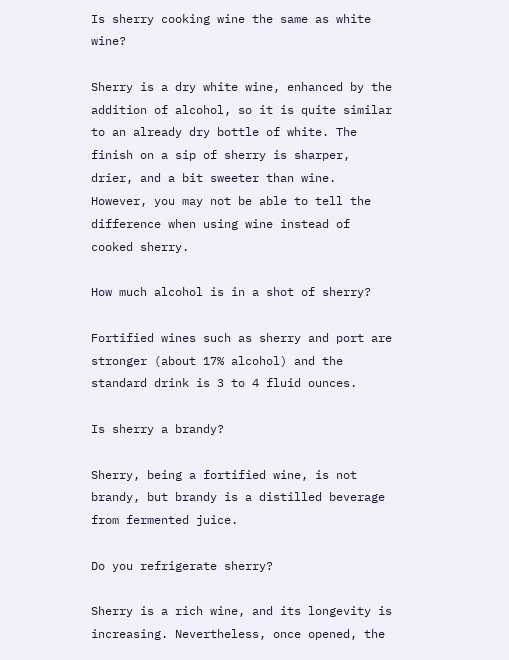Is sherry cooking wine the same as white wine?

Sherry is a dry white wine, enhanced by the addition of alcohol, so it is quite similar to an already dry bottle of white. The finish on a sip of sherry is sharper, drier, and a bit sweeter than wine. However, you may not be able to tell the difference when using wine instead of cooked sherry.

How much alcohol is in a shot of sherry?

Fortified wines such as sherry and port are stronger (about 17% alcohol) and the standard drink is 3 to 4 fluid ounces.

Is sherry a brandy?

Sherry, being a fortified wine, is not brandy, but brandy is a distilled beverage from fermented juice.

Do you refrigerate sherry?

Sherry is a rich wine, and its longevity is increasing. Nevertheless, once opened, the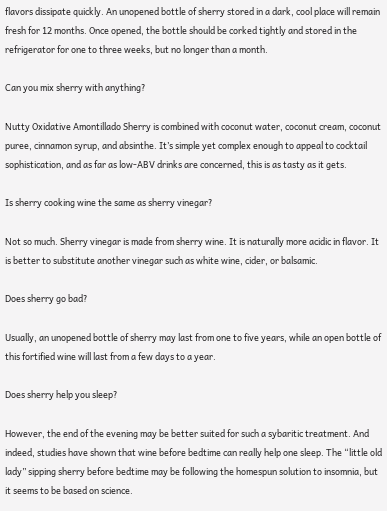flavors dissipate quickly. An unopened bottle of sherry stored in a dark, cool place will remain fresh for 12 months. Once opened, the bottle should be corked tightly and stored in the refrigerator for one to three weeks, but no longer than a month.

Can you mix sherry with anything?

Nutty Oxidative Amontillado Sherry is combined with coconut water, coconut cream, coconut puree, cinnamon syrup, and absinthe. It’s simple yet complex enough to appeal to cocktail sophistication, and as far as low-ABV drinks are concerned, this is as tasty as it gets.

Is sherry cooking wine the same as sherry vinegar?

Not so much. Sherry vinegar is made from sherry wine. It is naturally more acidic in flavor. It is better to substitute another vinegar such as white wine, cider, or balsamic.

Does sherry go bad?

Usually, an unopened bottle of sherry may last from one to five years, while an open bottle of this fortified wine will last from a few days to a year.

Does sherry help you sleep?

However, the end of the evening may be better suited for such a sybaritic treatment. And indeed, studies have shown that wine before bedtime can really help one sleep. The “little old lady” sipping sherry before bedtime may be following the homespun solution to insomnia, but it seems to be based on science.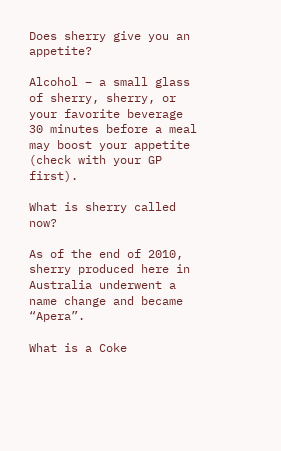Does sherry give you an appetite?

Alcohol – a small glass of sherry, sherry, or your favorite beverage 30 minutes before a meal may boost your appetite (check with your GP first).

What is sherry called now?

As of the end of 2010, sherry produced here in Australia underwent a name change and became “Apera”.

What is a Coke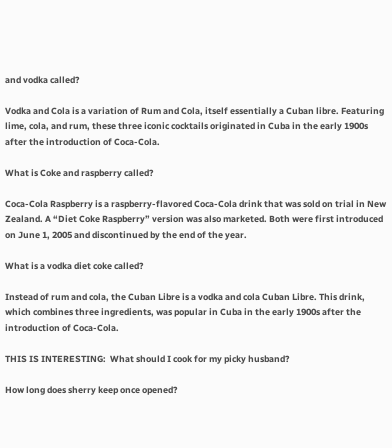and vodka called?

Vodka and Cola is a variation of Rum and Cola, itself essentially a Cuban libre. Featuring lime, cola, and rum, these three iconic cocktails originated in Cuba in the early 1900s after the introduction of Coca-Cola.

What is Coke and raspberry called?

Coca-Cola Raspberry is a raspberry-flavored Coca-Cola drink that was sold on trial in New Zealand. A “Diet Coke Raspberry” version was also marketed. Both were first introduced on June 1, 2005 and discontinued by the end of the year.

What is a vodka diet coke called?

Instead of rum and cola, the Cuban Libre is a vodka and cola Cuban Libre. This drink, which combines three ingredients, was popular in Cuba in the early 1900s after the introduction of Coca-Cola.

THIS IS INTERESTING:  What should I cook for my picky husband?

How long does sherry keep once opened?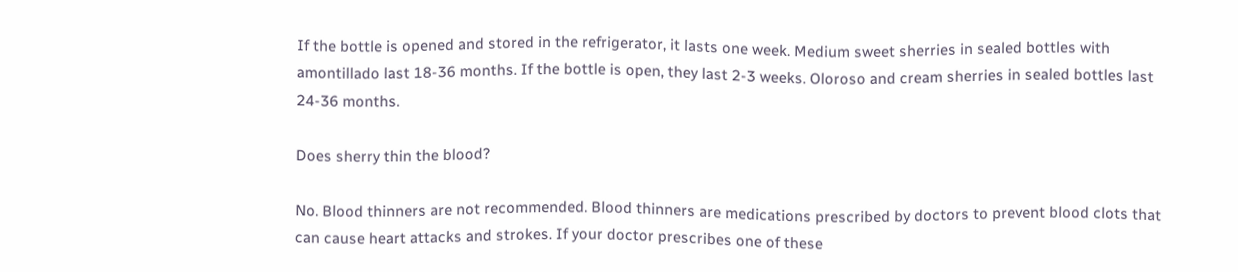If the bottle is opened and stored in the refrigerator, it lasts one week. Medium sweet sherries in sealed bottles with amontillado last 18-36 months. If the bottle is open, they last 2-3 weeks. Oloroso and cream sherries in sealed bottles last 24-36 months.

Does sherry thin the blood?

No. Blood thinners are not recommended. Blood thinners are medications prescribed by doctors to prevent blood clots that can cause heart attacks and strokes. If your doctor prescribes one of these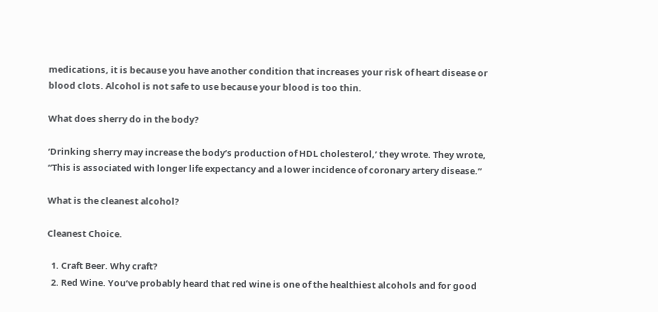medications, it is because you have another condition that increases your risk of heart disease or blood clots. Alcohol is not safe to use because your blood is too thin.

What does sherry do in the body?

‘Drinking sherry may increase the body’s production of HDL cholesterol,’ they wrote. They wrote, “This is associated with longer life expectancy and a lower incidence of coronary artery disease.”

What is the cleanest alcohol?

Cleanest Choice.

  1. Craft Beer. Why craft?
  2. Red Wine. You’ve probably heard that red wine is one of the healthiest alcohols and for good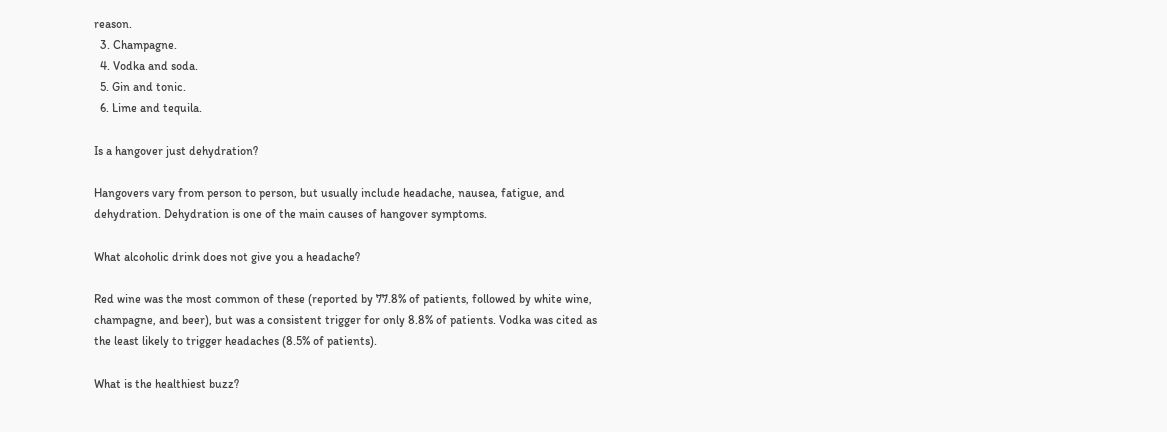reason.
  3. Champagne.
  4. Vodka and soda.
  5. Gin and tonic.
  6. Lime and tequila.

Is a hangover just dehydration?

Hangovers vary from person to person, but usually include headache, nausea, fatigue, and dehydration. Dehydration is one of the main causes of hangover symptoms.

What alcoholic drink does not give you a headache?

Red wine was the most common of these (reported by 77.8% of patients, followed by white wine, champagne, and beer), but was a consistent trigger for only 8.8% of patients. Vodka was cited as the least likely to trigger headaches (8.5% of patients).

What is the healthiest buzz?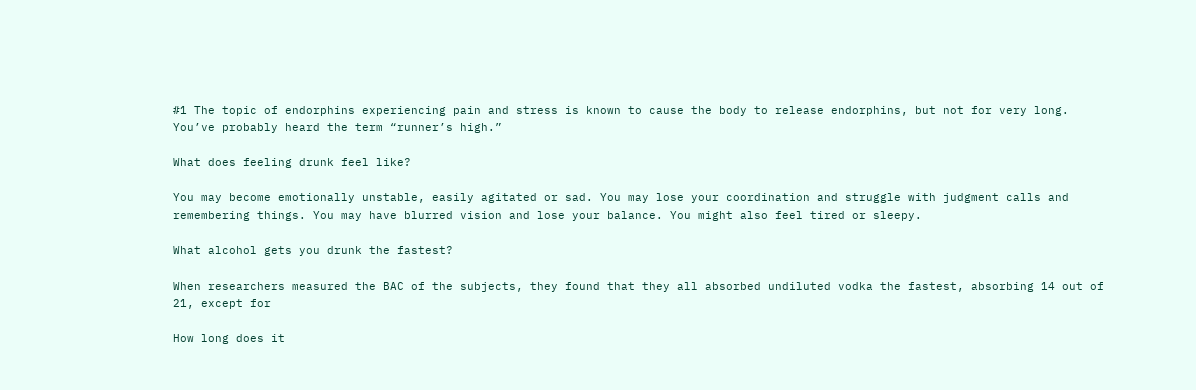#1 The topic of endorphins experiencing pain and stress is known to cause the body to release endorphins, but not for very long. You’ve probably heard the term “runner’s high.”

What does feeling drunk feel like?

You may become emotionally unstable, easily agitated or sad. You may lose your coordination and struggle with judgment calls and remembering things. You may have blurred vision and lose your balance. You might also feel tired or sleepy.

What alcohol gets you drunk the fastest?

When researchers measured the BAC of the subjects, they found that they all absorbed undiluted vodka the fastest, absorbing 14 out of 21, except for

How long does it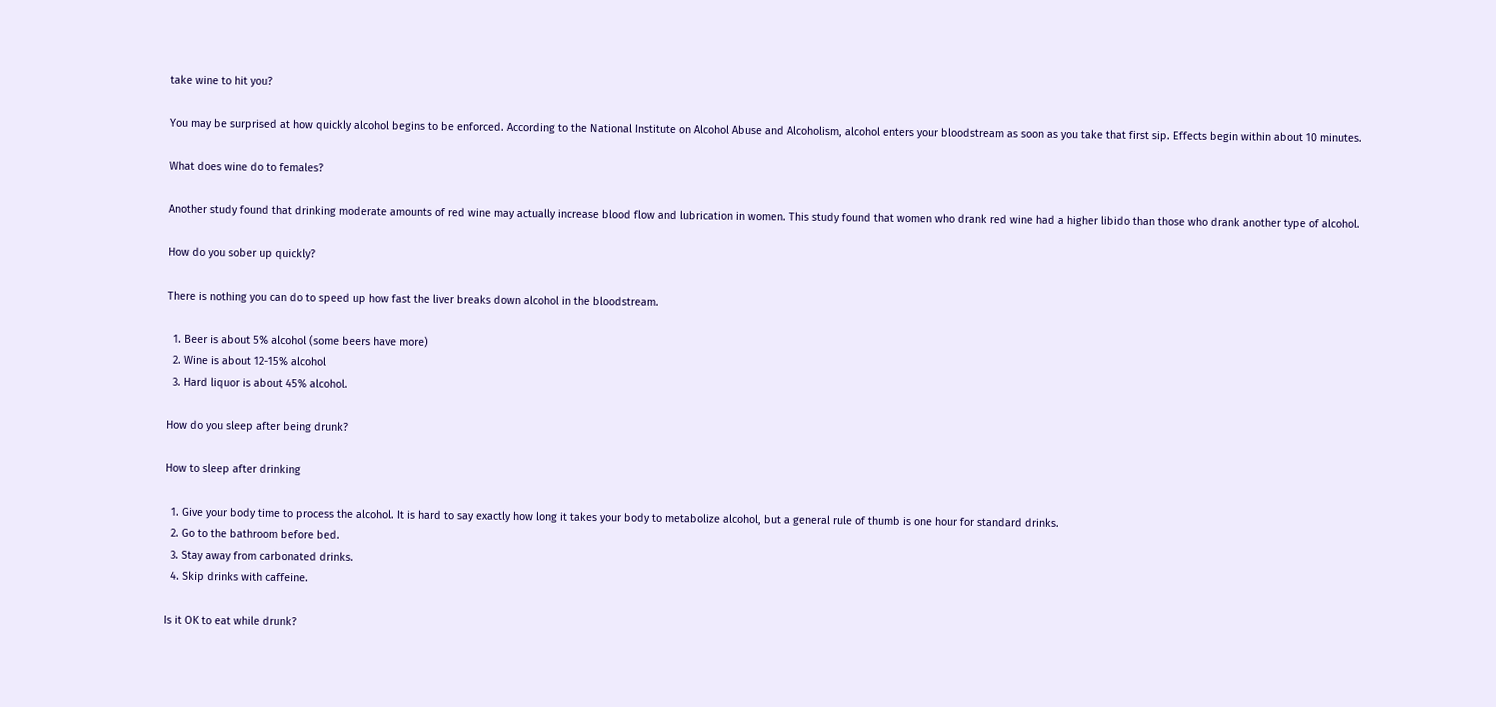take wine to hit you?

You may be surprised at how quickly alcohol begins to be enforced. According to the National Institute on Alcohol Abuse and Alcoholism, alcohol enters your bloodstream as soon as you take that first sip. Effects begin within about 10 minutes.

What does wine do to females?

Another study found that drinking moderate amounts of red wine may actually increase blood flow and lubrication in women. This study found that women who drank red wine had a higher libido than those who drank another type of alcohol.

How do you sober up quickly?

There is nothing you can do to speed up how fast the liver breaks down alcohol in the bloodstream.

  1. Beer is about 5% alcohol (some beers have more)
  2. Wine is about 12-15% alcohol
  3. Hard liquor is about 45% alcohol.

How do you sleep after being drunk?

How to sleep after drinking

  1. Give your body time to process the alcohol. It is hard to say exactly how long it takes your body to metabolize alcohol, but a general rule of thumb is one hour for standard drinks.
  2. Go to the bathroom before bed.
  3. Stay away from carbonated drinks.
  4. Skip drinks with caffeine.

Is it OK to eat while drunk?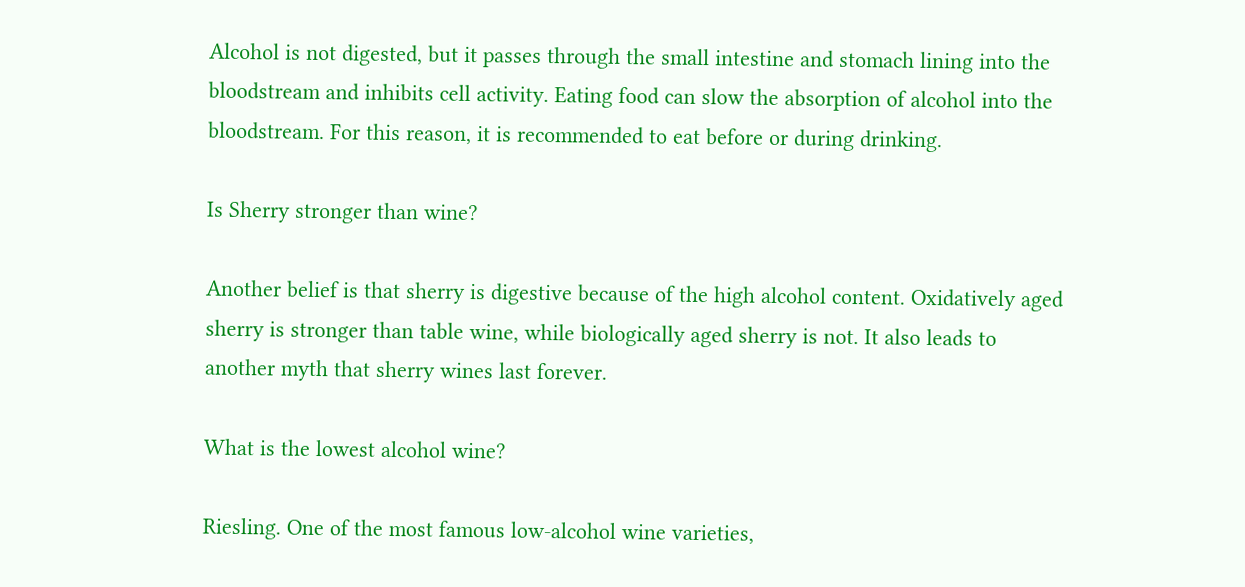Alcohol is not digested, but it passes through the small intestine and stomach lining into the bloodstream and inhibits cell activity. Eating food can slow the absorption of alcohol into the bloodstream. For this reason, it is recommended to eat before or during drinking.

Is Sherry stronger than wine?

Another belief is that sherry is digestive because of the high alcohol content. Oxidatively aged sherry is stronger than table wine, while biologically aged sherry is not. It also leads to another myth that sherry wines last forever.

What is the lowest alcohol wine?

Riesling. One of the most famous low-alcohol wine varieties,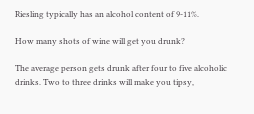Riesling typically has an alcohol content of 9-11%.

How many shots of wine will get you drunk?

The average person gets drunk after four to five alcoholic drinks. Two to three drinks will make you tipsy,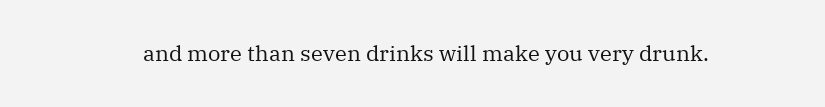and more than seven drinks will make you very drunk.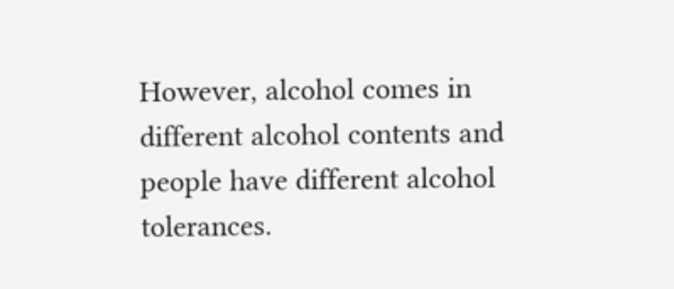However, alcohol comes in different alcohol contents and people have different alcohol tolerances.